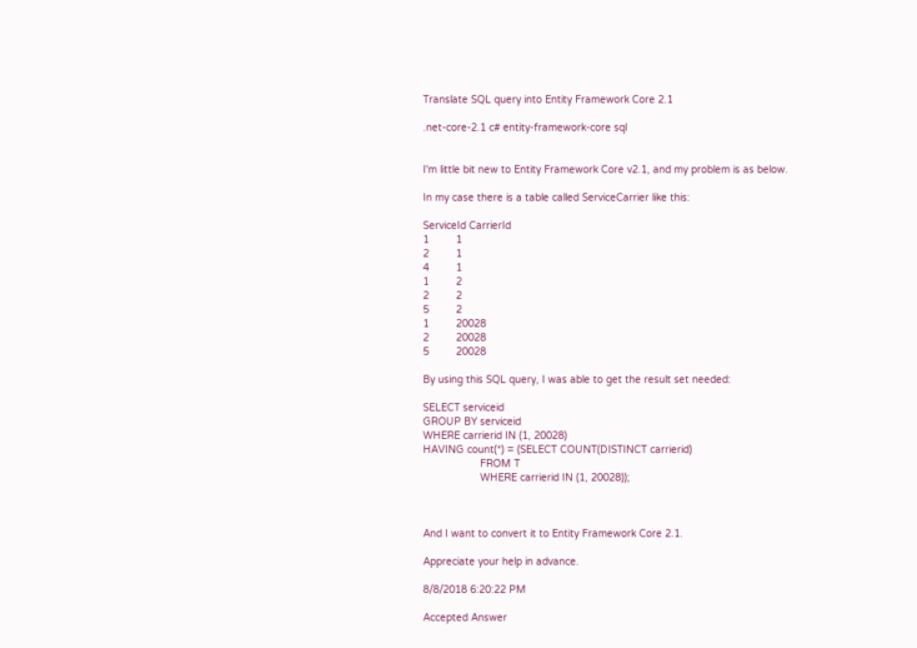Translate SQL query into Entity Framework Core 2.1

.net-core-2.1 c# entity-framework-core sql


I'm little bit new to Entity Framework Core v2.1, and my problem is as below.

In my case there is a table called ServiceCarrier like this:

ServiceId CarrierId
1         1
2         1
4         1
1         2
2         2
5         2
1         20028
2         20028
5         20028

By using this SQL query, I was able to get the result set needed:

SELECT serviceid
GROUP BY serviceid
WHERE carrierid IN (1, 20028)
HAVING count(*) = (SELECT COUNT(DISTINCT carrierid)
                   FROM T
                   WHERE carrierid IN (1, 20028));



And I want to convert it to Entity Framework Core 2.1.

Appreciate your help in advance.

8/8/2018 6:20:22 PM

Accepted Answer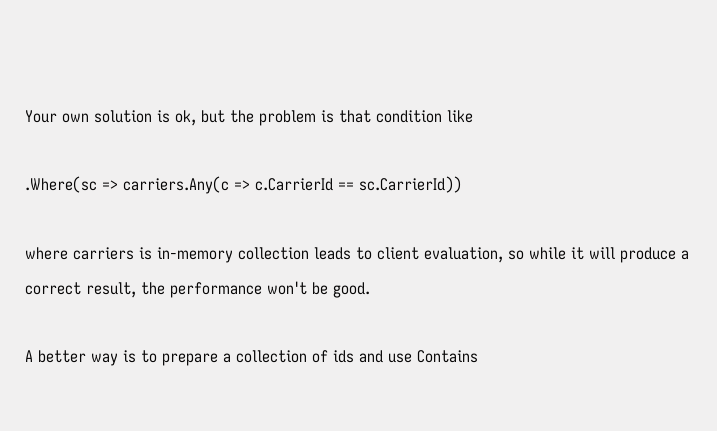Your own solution is ok, but the problem is that condition like

.Where(sc => carriers.Any(c => c.CarrierId == sc.CarrierId))

where carriers is in-memory collection leads to client evaluation, so while it will produce a correct result, the performance won't be good.

A better way is to prepare a collection of ids and use Contains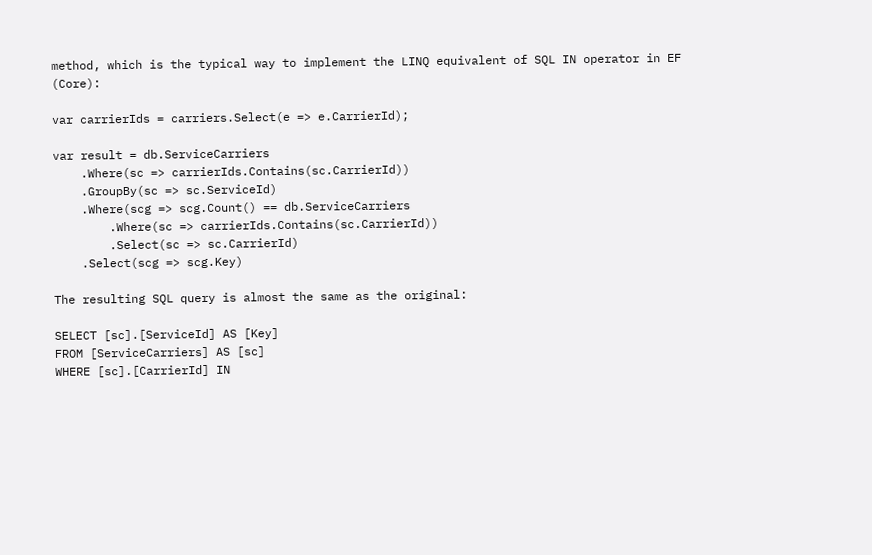method, which is the typical way to implement the LINQ equivalent of SQL IN operator in EF (Core):

var carrierIds = carriers.Select(e => e.CarrierId);

var result = db.ServiceCarriers
    .Where(sc => carrierIds.Contains(sc.CarrierId))
    .GroupBy(sc => sc.ServiceId)
    .Where(scg => scg.Count() == db.ServiceCarriers
        .Where(sc => carrierIds.Contains(sc.CarrierId))
        .Select(sc => sc.CarrierId)
    .Select(scg => scg.Key)

The resulting SQL query is almost the same as the original:

SELECT [sc].[ServiceId] AS [Key]
FROM [ServiceCarriers] AS [sc]
WHERE [sc].[CarrierId] IN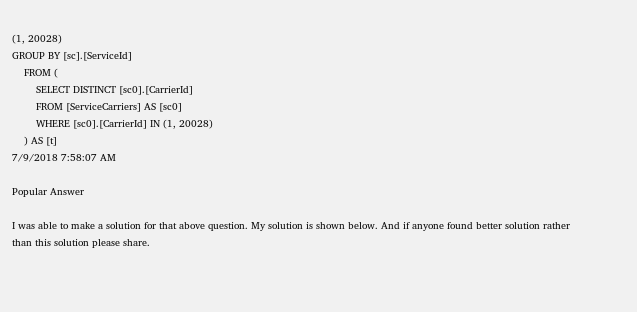(1, 20028)
GROUP BY [sc].[ServiceId]
    FROM (
        SELECT DISTINCT [sc0].[CarrierId]
        FROM [ServiceCarriers] AS [sc0]
        WHERE [sc0].[CarrierId] IN (1, 20028)
    ) AS [t]
7/9/2018 7:58:07 AM

Popular Answer

I was able to make a solution for that above question. My solution is shown below. And if anyone found better solution rather than this solution please share.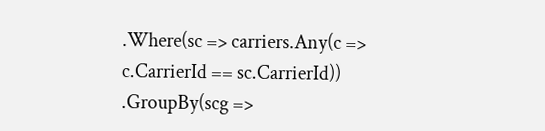.Where(sc => carriers.Any(c => c.CarrierId == sc.CarrierId))
.GroupBy(scg =>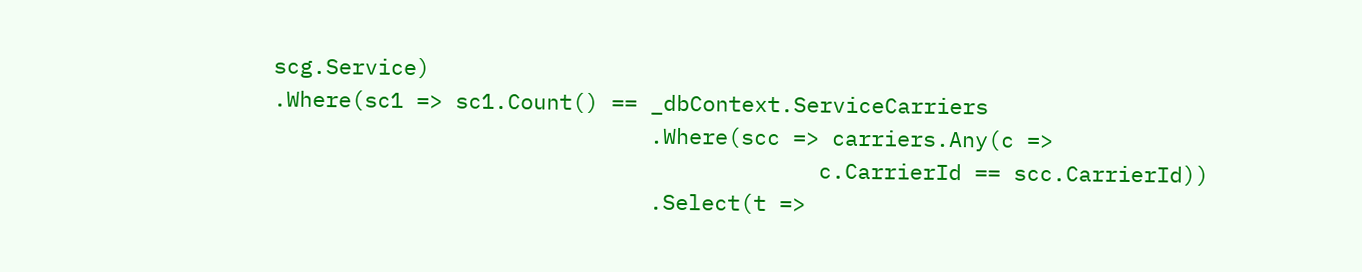scg.Service)
.Where(sc1 => sc1.Count() == _dbContext.ServiceCarriers
                             .Where(scc => carriers.Any(c =>
                                          c.CarrierId == scc.CarrierId))
                             .Select(t =>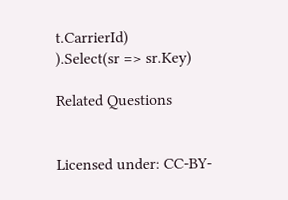t.CarrierId)
).Select(sr => sr.Key)

Related Questions


Licensed under: CC-BY-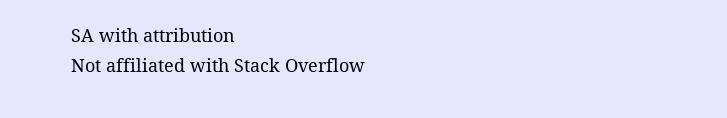SA with attribution
Not affiliated with Stack Overflow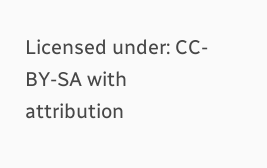Licensed under: CC-BY-SA with attribution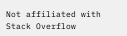Not affiliated with Stack Overflow